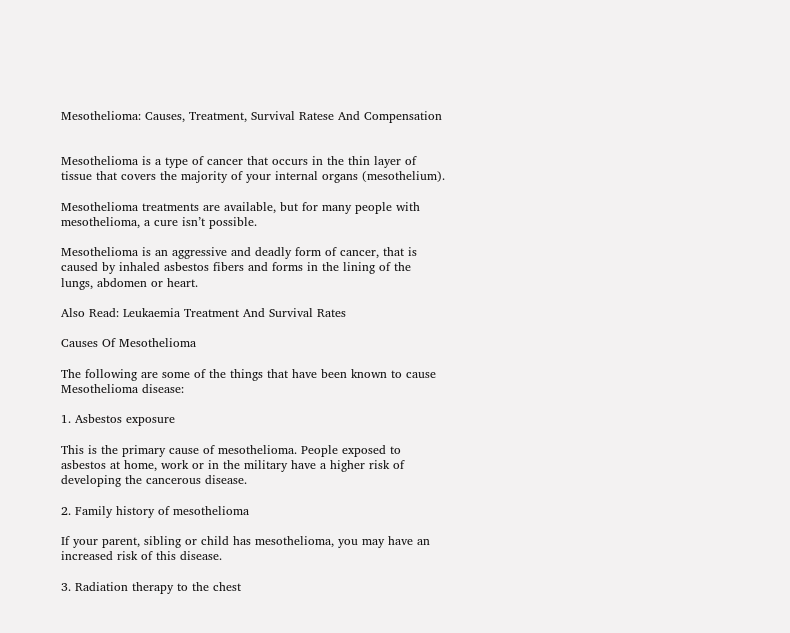Mesothelioma: Causes, Treatment, Survival Ratese And Compensation


Mesothelioma is a type of cancer that occurs in the thin layer of tissue that covers the majority of your internal organs (mesothelium).

Mesothelioma treatments are available, but for many people with mesothelioma, a cure isn’t possible.

Mesothelioma is an aggressive and deadly form of cancer, that is caused by inhaled asbestos fibers and forms in the lining of the lungs, abdomen or heart.

Also Read: Leukaemia Treatment And Survival Rates

Causes Of Mesothelioma

The following are some of the things that have been known to cause Mesothelioma disease:

1. Asbestos exposure

This is the primary cause of mesothelioma. People exposed to asbestos at home, work or in the military have a higher risk of developing the cancerous disease.

2. Family history of mesothelioma

If your parent, sibling or child has mesothelioma, you may have an increased risk of this disease.

3. Radiation therapy to the chest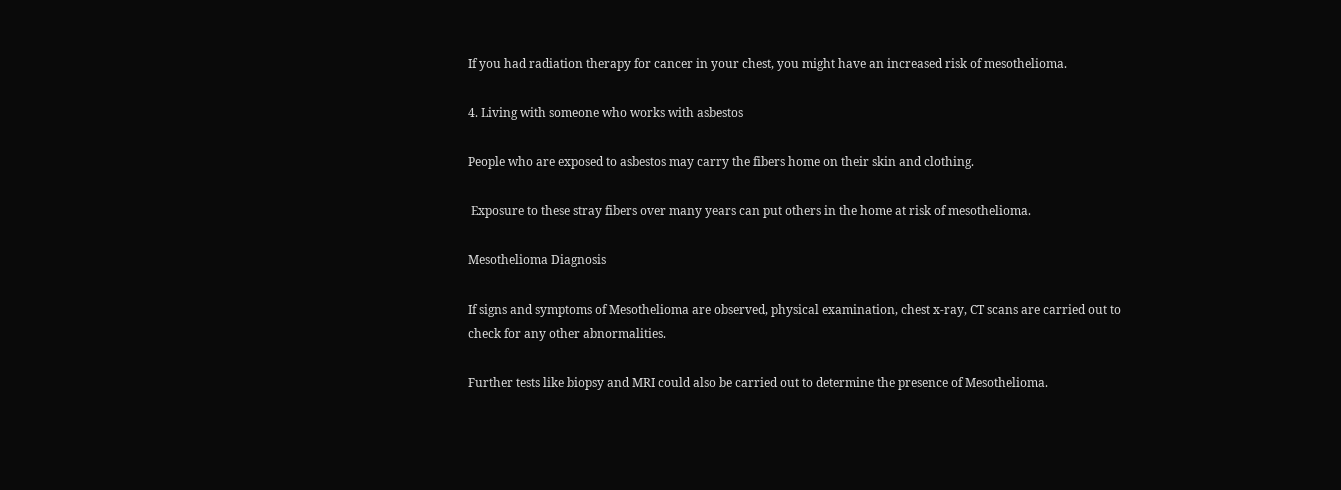If you had radiation therapy for cancer in your chest, you might have an increased risk of mesothelioma.

4. Living with someone who works with asbestos

People who are exposed to asbestos may carry the fibers home on their skin and clothing.

 Exposure to these stray fibers over many years can put others in the home at risk of mesothelioma.

Mesothelioma Diagnosis

If signs and symptoms of Mesothelioma are observed, physical examination, chest x-ray, CT scans are carried out to check for any other abnormalities.

Further tests like biopsy and MRI could also be carried out to determine the presence of Mesothelioma.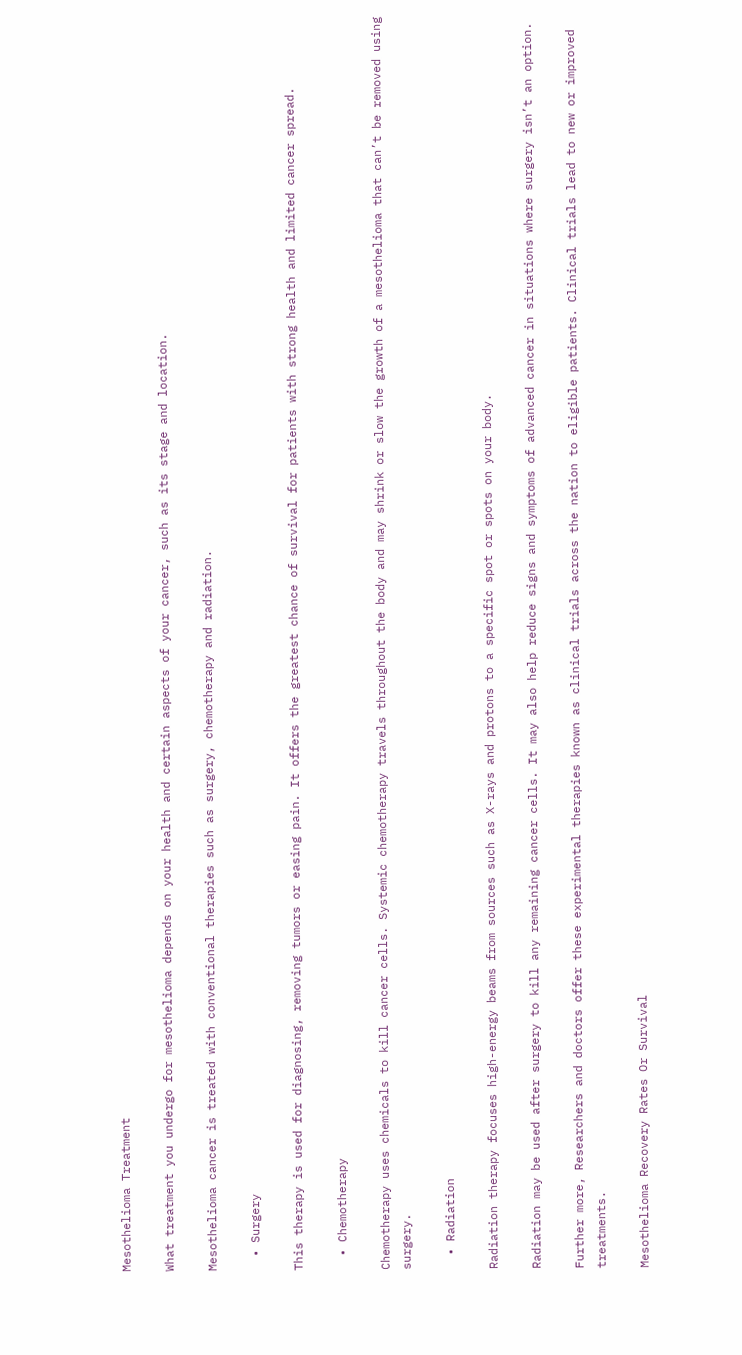Mesothelioma Treatment

What treatment you undergo for mesothelioma depends on your health and certain aspects of your cancer, such as its stage and location.

Mesothelioma cancer is treated with conventional therapies such as surgery, chemotherapy and radiation.

  • Surgery

This therapy is used for diagnosing, removing tumors or easing pain. It offers the greatest chance of survival for patients with strong health and limited cancer spread.

  • Chemotherapy

Chemotherapy uses chemicals to kill cancer cells. Systemic chemotherapy travels throughout the body and may shrink or slow the growth of a mesothelioma that can’t be removed using surgery.

  • Radiation

Radiation therapy focuses high-energy beams from sources such as X-rays and protons to a specific spot or spots on your body.

Radiation may be used after surgery to kill any remaining cancer cells. It may also help reduce signs and symptoms of advanced cancer in situations where surgery isn’t an option.

Further more, Researchers and doctors offer these experimental therapies known as clinical trials across the nation to eligible patients. Clinical trials lead to new or improved treatments.

Mesothelioma Recovery Rates Or Survival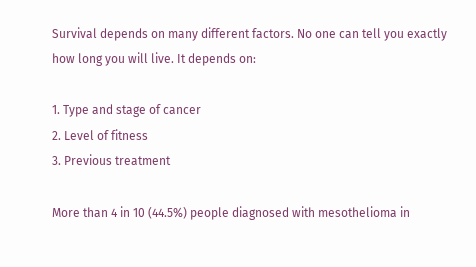Survival depends on many different factors. No one can tell you exactly how long you will live. It depends on:

1. Type and stage of cancer
2. Level of fitness
3. Previous treatment

More than 4 in 10 (44.5%) people diagnosed with mesothelioma in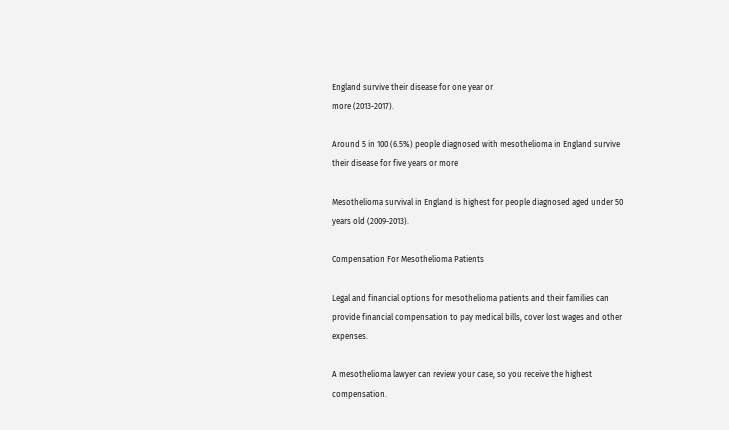England survive their disease for one year or
more (2013-2017).

Around 5 in 100 (6.5%) people diagnosed with mesothelioma in England survive their disease for five years or more

Mesothelioma survival in England is highest for people diagnosed aged under 50 years old (2009-2013).

Compensation For Mesothelioma Patients

Legal and financial options for mesothelioma patients and their families can provide financial compensation to pay medical bills, cover lost wages and other expenses.

A mesothelioma lawyer can review your case, so you receive the highest compensation.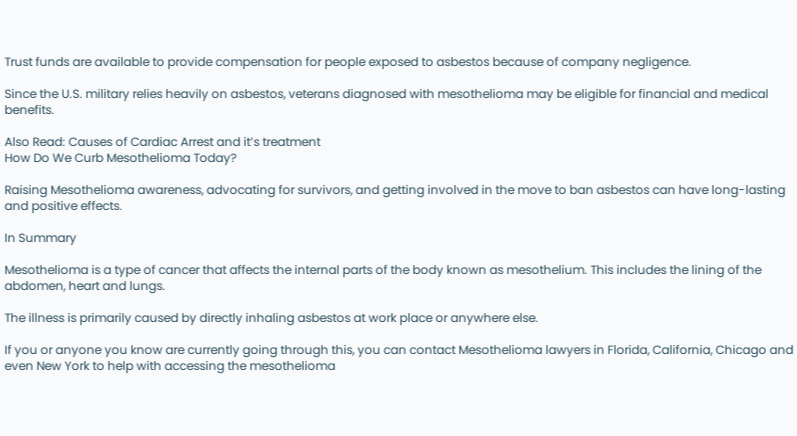Trust funds are available to provide compensation for people exposed to asbestos because of company negligence.

Since the U.S. military relies heavily on asbestos, veterans diagnosed with mesothelioma may be eligible for financial and medical benefits.

Also Read: Causes of Cardiac Arrest and it’s treatment
How Do We Curb Mesothelioma Today?

Raising Mesothelioma awareness, advocating for survivors, and getting involved in the move to ban asbestos can have long-lasting and positive effects.

In Summary

Mesothelioma is a type of cancer that affects the internal parts of the body known as mesothelium. This includes the lining of the abdomen, heart and lungs.

The illness is primarily caused by directly inhaling asbestos at work place or anywhere else.

If you or anyone you know are currently going through this, you can contact Mesothelioma lawyers in Florida, California, Chicago and even New York to help with accessing the mesothelioma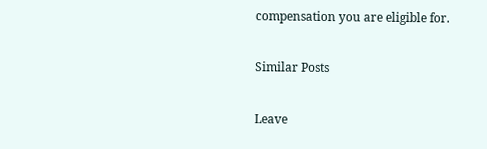compensation you are eligible for.

Similar Posts

Leave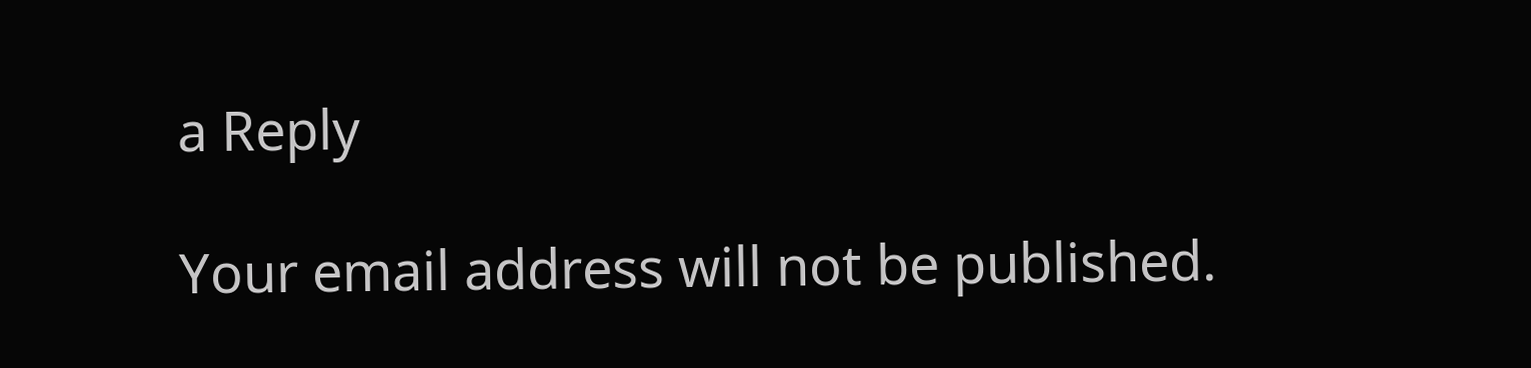a Reply

Your email address will not be published.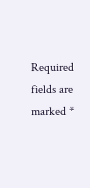Required fields are marked *